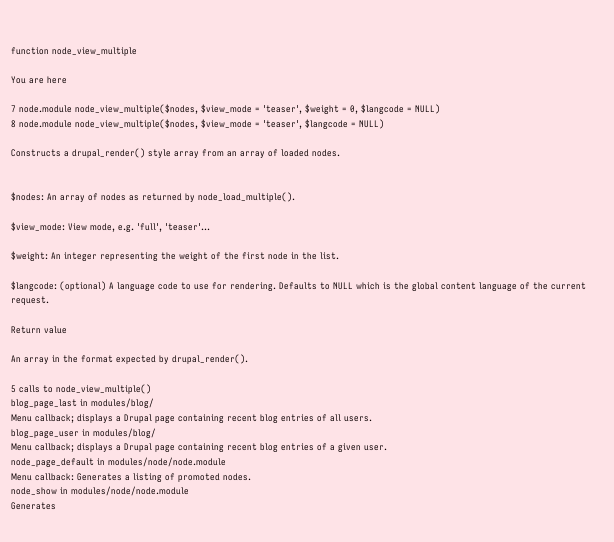function node_view_multiple

You are here

7 node.module node_view_multiple($nodes, $view_mode = 'teaser', $weight = 0, $langcode = NULL)
8 node.module node_view_multiple($nodes, $view_mode = 'teaser', $langcode = NULL)

Constructs a drupal_render() style array from an array of loaded nodes.


$nodes: An array of nodes as returned by node_load_multiple().

$view_mode: View mode, e.g. 'full', 'teaser'...

$weight: An integer representing the weight of the first node in the list.

$langcode: (optional) A language code to use for rendering. Defaults to NULL which is the global content language of the current request.

Return value

An array in the format expected by drupal_render().

5 calls to node_view_multiple()
blog_page_last in modules/blog/
Menu callback; displays a Drupal page containing recent blog entries of all users.
blog_page_user in modules/blog/
Menu callback; displays a Drupal page containing recent blog entries of a given user.
node_page_default in modules/node/node.module
Menu callback: Generates a listing of promoted nodes.
node_show in modules/node/node.module
Generates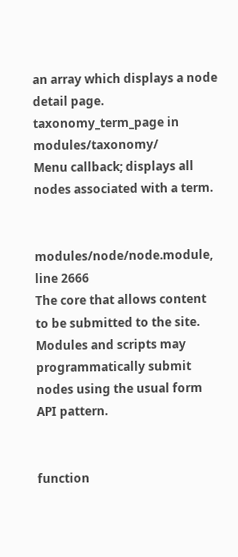an array which displays a node detail page.
taxonomy_term_page in modules/taxonomy/
Menu callback; displays all nodes associated with a term.


modules/node/node.module, line 2666
The core that allows content to be submitted to the site. Modules and scripts may programmatically submit nodes using the usual form API pattern.


function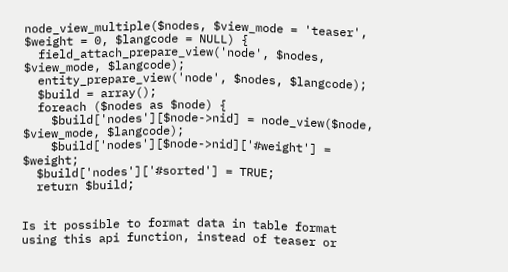node_view_multiple($nodes, $view_mode = 'teaser', $weight = 0, $langcode = NULL) {
  field_attach_prepare_view('node', $nodes, $view_mode, $langcode);
  entity_prepare_view('node', $nodes, $langcode);
  $build = array();
  foreach ($nodes as $node) {
    $build['nodes'][$node->nid] = node_view($node, $view_mode, $langcode);
    $build['nodes'][$node->nid]['#weight'] = $weight;
  $build['nodes']['#sorted'] = TRUE;
  return $build;


Is it possible to format data in table format using this api function, instead of teaser or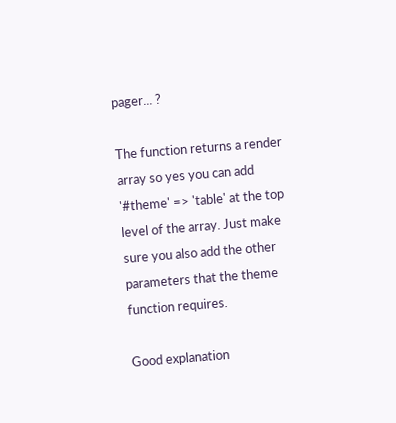pager... ?

The function returns a render array so yes you can add '#theme' => 'table' at the top level of the array. Just make sure you also add the other parameters that the theme function requires.

Good explanation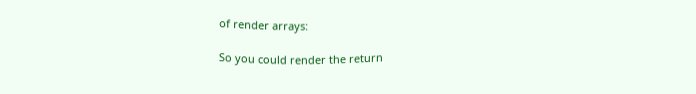of render arrays:

So you could render the return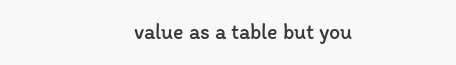value as a table but you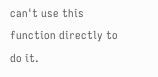can't use this function directly to do it.